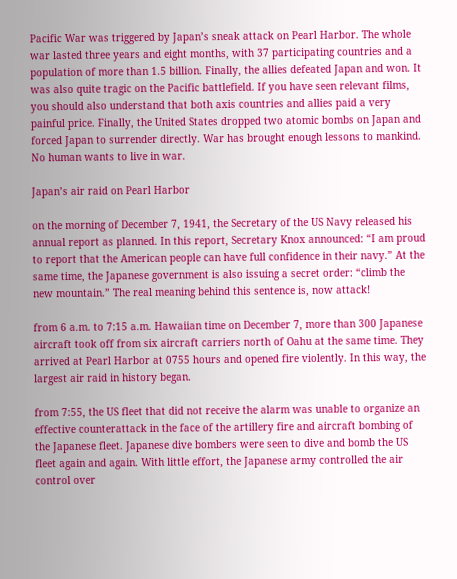Pacific War was triggered by Japan’s sneak attack on Pearl Harbor. The whole war lasted three years and eight months, with 37 participating countries and a population of more than 1.5 billion. Finally, the allies defeated Japan and won. It was also quite tragic on the Pacific battlefield. If you have seen relevant films, you should also understand that both axis countries and allies paid a very painful price. Finally, the United States dropped two atomic bombs on Japan and forced Japan to surrender directly. War has brought enough lessons to mankind. No human wants to live in war.

Japan’s air raid on Pearl Harbor

on the morning of December 7, 1941, the Secretary of the US Navy released his annual report as planned. In this report, Secretary Knox announced: “I am proud to report that the American people can have full confidence in their navy.” At the same time, the Japanese government is also issuing a secret order: “climb the new mountain.” The real meaning behind this sentence is, now attack!

from 6 a.m. to 7:15 a.m. Hawaiian time on December 7, more than 300 Japanese aircraft took off from six aircraft carriers north of Oahu at the same time. They arrived at Pearl Harbor at 0755 hours and opened fire violently. In this way, the largest air raid in history began.

from 7:55, the US fleet that did not receive the alarm was unable to organize an effective counterattack in the face of the artillery fire and aircraft bombing of the Japanese fleet. Japanese dive bombers were seen to dive and bomb the US fleet again and again. With little effort, the Japanese army controlled the air control over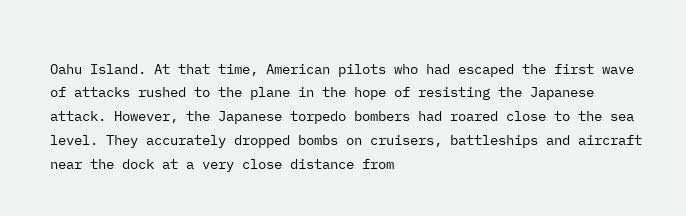Oahu Island. At that time, American pilots who had escaped the first wave of attacks rushed to the plane in the hope of resisting the Japanese attack. However, the Japanese torpedo bombers had roared close to the sea level. They accurately dropped bombs on cruisers, battleships and aircraft near the dock at a very close distance from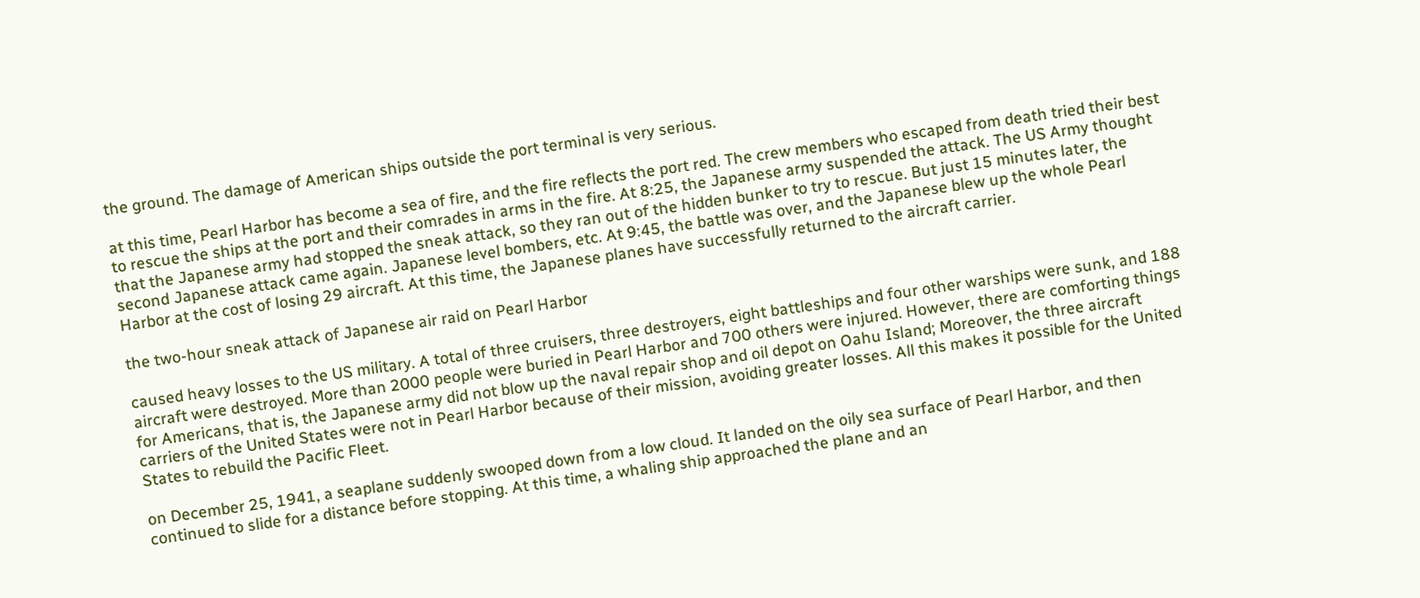the ground. The damage of American ships outside the port terminal is very serious.

at this time, Pearl Harbor has become a sea of fire, and the fire reflects the port red. The crew members who escaped from death tried their best to rescue the ships at the port and their comrades in arms in the fire. At 8:25, the Japanese army suspended the attack. The US Army thought that the Japanese army had stopped the sneak attack, so they ran out of the hidden bunker to try to rescue. But just 15 minutes later, the second Japanese attack came again. Japanese level bombers, etc. At 9:45, the battle was over, and the Japanese blew up the whole Pearl Harbor at the cost of losing 29 aircraft. At this time, the Japanese planes have successfully returned to the aircraft carrier.

the two-hour sneak attack of Japanese air raid on Pearl Harbor

caused heavy losses to the US military. A total of three cruisers, three destroyers, eight battleships and four other warships were sunk, and 188 aircraft were destroyed. More than 2000 people were buried in Pearl Harbor and 700 others were injured. However, there are comforting things for Americans, that is, the Japanese army did not blow up the naval repair shop and oil depot on Oahu Island; Moreover, the three aircraft carriers of the United States were not in Pearl Harbor because of their mission, avoiding greater losses. All this makes it possible for the United States to rebuild the Pacific Fleet.

on December 25, 1941, a seaplane suddenly swooped down from a low cloud. It landed on the oily sea surface of Pearl Harbor, and then continued to slide for a distance before stopping. At this time, a whaling ship approached the plane and an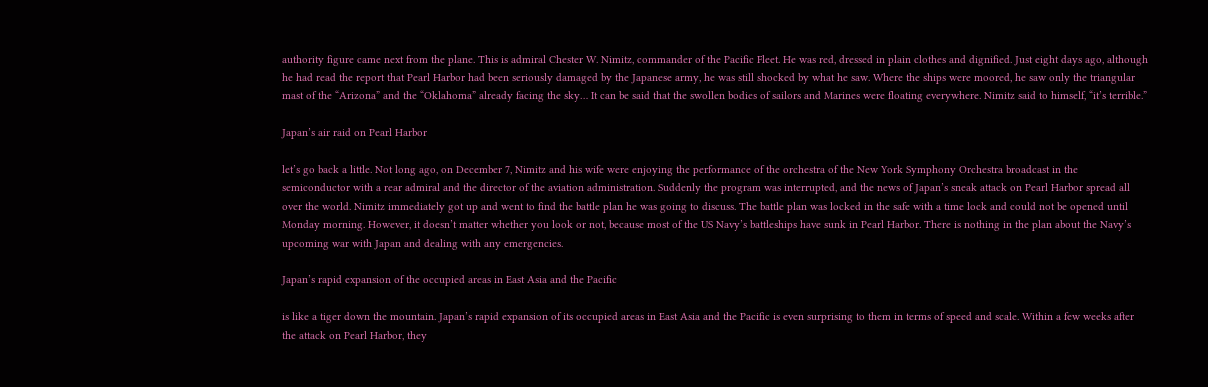authority figure came next from the plane. This is admiral Chester W. Nimitz, commander of the Pacific Fleet. He was red, dressed in plain clothes and dignified. Just eight days ago, although he had read the report that Pearl Harbor had been seriously damaged by the Japanese army, he was still shocked by what he saw. Where the ships were moored, he saw only the triangular mast of the “Arizona” and the “Oklahoma” already facing the sky… It can be said that the swollen bodies of sailors and Marines were floating everywhere. Nimitz said to himself, “it’s terrible.”

Japan’s air raid on Pearl Harbor

let’s go back a little. Not long ago, on December 7, Nimitz and his wife were enjoying the performance of the orchestra of the New York Symphony Orchestra broadcast in the semiconductor with a rear admiral and the director of the aviation administration. Suddenly the program was interrupted, and the news of Japan’s sneak attack on Pearl Harbor spread all over the world. Nimitz immediately got up and went to find the battle plan he was going to discuss. The battle plan was locked in the safe with a time lock and could not be opened until Monday morning. However, it doesn’t matter whether you look or not, because most of the US Navy’s battleships have sunk in Pearl Harbor. There is nothing in the plan about the Navy’s upcoming war with Japan and dealing with any emergencies.

Japan’s rapid expansion of the occupied areas in East Asia and the Pacific

is like a tiger down the mountain. Japan’s rapid expansion of its occupied areas in East Asia and the Pacific is even surprising to them in terms of speed and scale. Within a few weeks after the attack on Pearl Harbor, they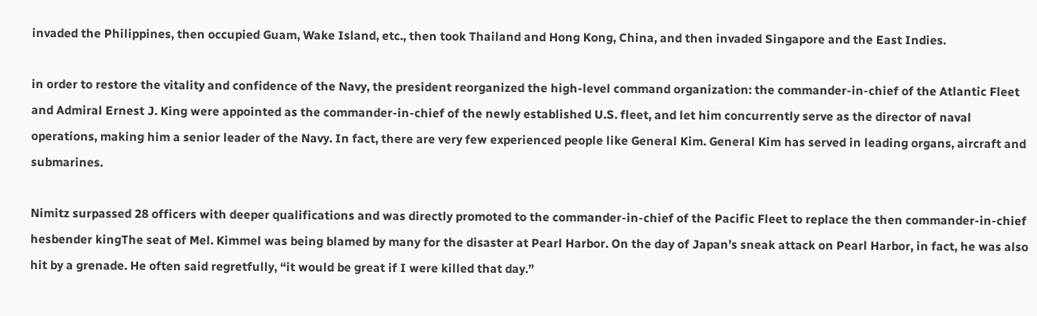invaded the Philippines, then occupied Guam, Wake Island, etc., then took Thailand and Hong Kong, China, and then invaded Singapore and the East Indies.

in order to restore the vitality and confidence of the Navy, the president reorganized the high-level command organization: the commander-in-chief of the Atlantic Fleet and Admiral Ernest J. King were appointed as the commander-in-chief of the newly established U.S. fleet, and let him concurrently serve as the director of naval operations, making him a senior leader of the Navy. In fact, there are very few experienced people like General Kim. General Kim has served in leading organs, aircraft and submarines.

Nimitz surpassed 28 officers with deeper qualifications and was directly promoted to the commander-in-chief of the Pacific Fleet to replace the then commander-in-chief hesbender kingThe seat of Mel. Kimmel was being blamed by many for the disaster at Pearl Harbor. On the day of Japan’s sneak attack on Pearl Harbor, in fact, he was also hit by a grenade. He often said regretfully, “it would be great if I were killed that day.”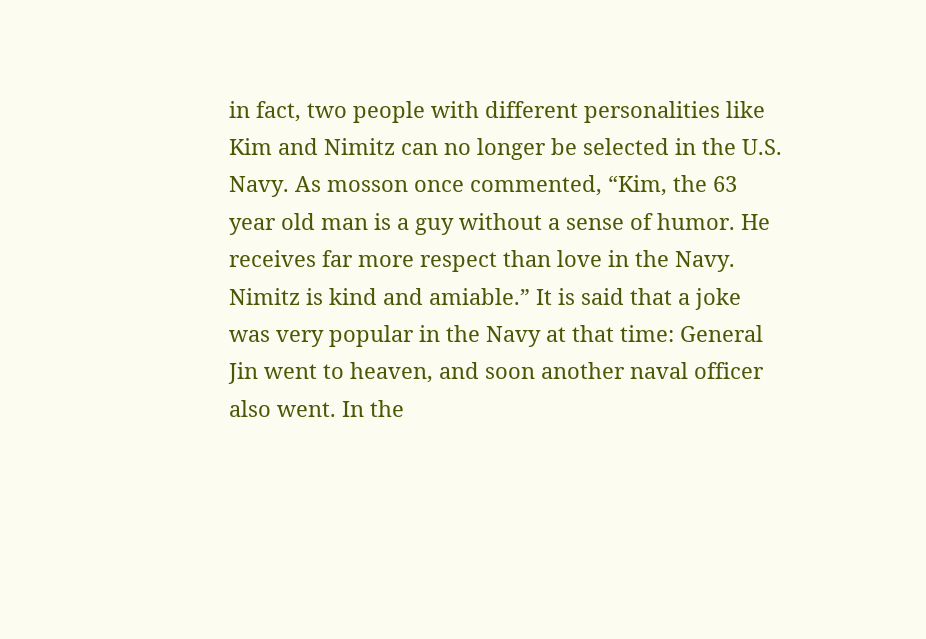in fact, two people with different personalities like Kim and Nimitz can no longer be selected in the U.S. Navy. As mosson once commented, “Kim, the 63 year old man is a guy without a sense of humor. He receives far more respect than love in the Navy. Nimitz is kind and amiable.” It is said that a joke was very popular in the Navy at that time: General Jin went to heaven, and soon another naval officer also went. In the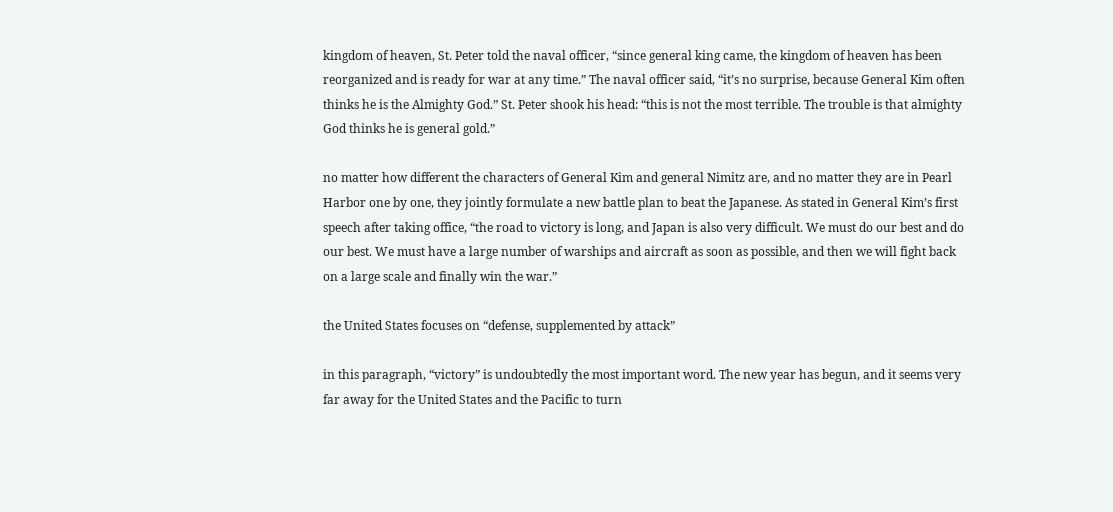kingdom of heaven, St. Peter told the naval officer, “since general king came, the kingdom of heaven has been reorganized and is ready for war at any time.” The naval officer said, “it’s no surprise, because General Kim often thinks he is the Almighty God.” St. Peter shook his head: “this is not the most terrible. The trouble is that almighty God thinks he is general gold.”

no matter how different the characters of General Kim and general Nimitz are, and no matter they are in Pearl Harbor one by one, they jointly formulate a new battle plan to beat the Japanese. As stated in General Kim’s first speech after taking office, “the road to victory is long, and Japan is also very difficult. We must do our best and do our best. We must have a large number of warships and aircraft as soon as possible, and then we will fight back on a large scale and finally win the war.”

the United States focuses on “defense, supplemented by attack”

in this paragraph, “victory” is undoubtedly the most important word. The new year has begun, and it seems very far away for the United States and the Pacific to turn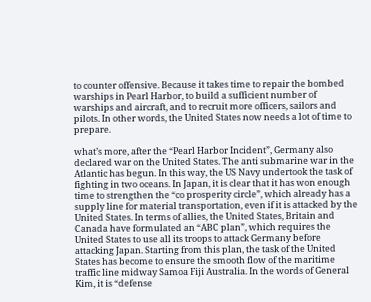to counter offensive. Because it takes time to repair the bombed warships in Pearl Harbor, to build a sufficient number of warships and aircraft, and to recruit more officers, sailors and pilots. In other words, the United States now needs a lot of time to prepare.

what’s more, after the “Pearl Harbor Incident”, Germany also declared war on the United States. The anti submarine war in the Atlantic has begun. In this way, the US Navy undertook the task of fighting in two oceans. In Japan, it is clear that it has won enough time to strengthen the “co prosperity circle”, which already has a supply line for material transportation, even if it is attacked by the United States. In terms of allies, the United States, Britain and Canada have formulated an “ABC plan”, which requires the United States to use all its troops to attack Germany before attacking Japan. Starting from this plan, the task of the United States has become to ensure the smooth flow of the maritime traffic line midway Samoa Fiji Australia. In the words of General Kim, it is “defense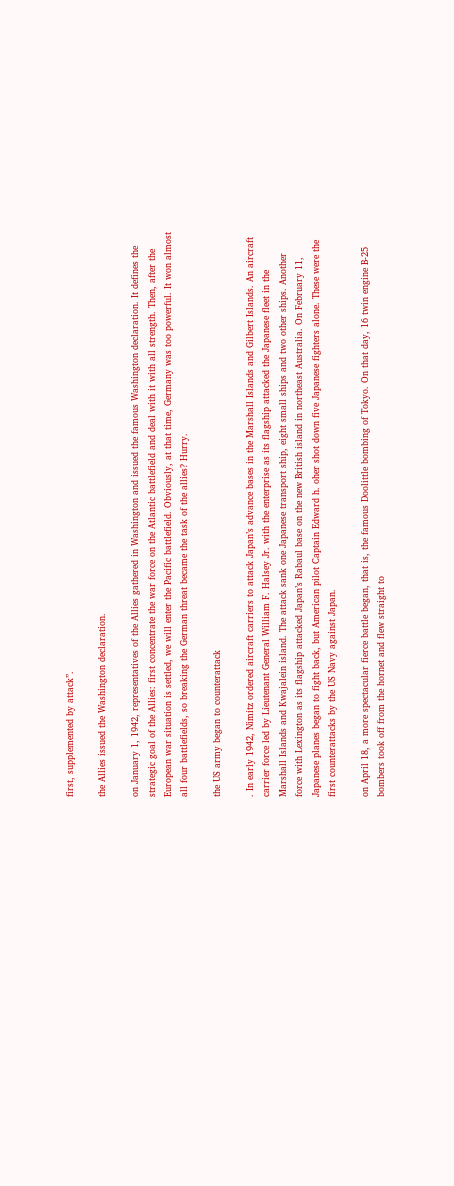first, supplemented by attack”.

the Allies issued the Washington declaration.

on January 1, 1942, representatives of the Allies gathered in Washington and issued the famous Washington declaration. It defines the strategic goal of the Allies: first concentrate the war force on the Atlantic battlefield and deal with it with all strength. Then, after the European war situation is settled, we will enter the Pacific battlefield. Obviously, at that time, Germany was too powerful. It won almost all four battlefields, so breaking the German threat became the task of the allies? Hurry.

the US army began to counterattack

. In early 1942, Nimitz ordered aircraft carriers to attack Japan’s advance bases in the Marshall Islands and Gilbert Islands. An aircraft carrier force led by Lieutenant General William F. Halsey Jr. with the enterprise as its flagship attacked the Japanese fleet in the Marshall Islands and Kwajalein island. The attack sank one Japanese transport ship, eight small ships and two other ships. Another force with Lexington as its flagship attacked Japan’s Rabaul base on the new British island in northeast Australia. On February 11, Japanese planes began to fight back, but American pilot Captain Edward h. oher shot down five Japanese fighters alone. These were the first counterattacks by the US Navy against Japan.

on April 18, a more spectacular fierce battle began, that is, the famous Doolittle bombing of Tokyo. On that day, 16 twin engine B-25 bombers took off from the hornet and flew straight to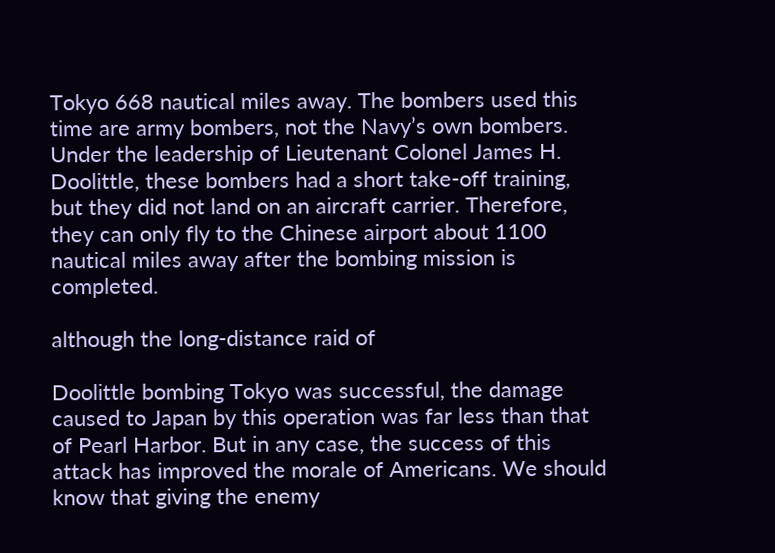Tokyo 668 nautical miles away. The bombers used this time are army bombers, not the Navy’s own bombers. Under the leadership of Lieutenant Colonel James H. Doolittle, these bombers had a short take-off training, but they did not land on an aircraft carrier. Therefore, they can only fly to the Chinese airport about 1100 nautical miles away after the bombing mission is completed.

although the long-distance raid of

Doolittle bombing Tokyo was successful, the damage caused to Japan by this operation was far less than that of Pearl Harbor. But in any case, the success of this attack has improved the morale of Americans. We should know that giving the enemy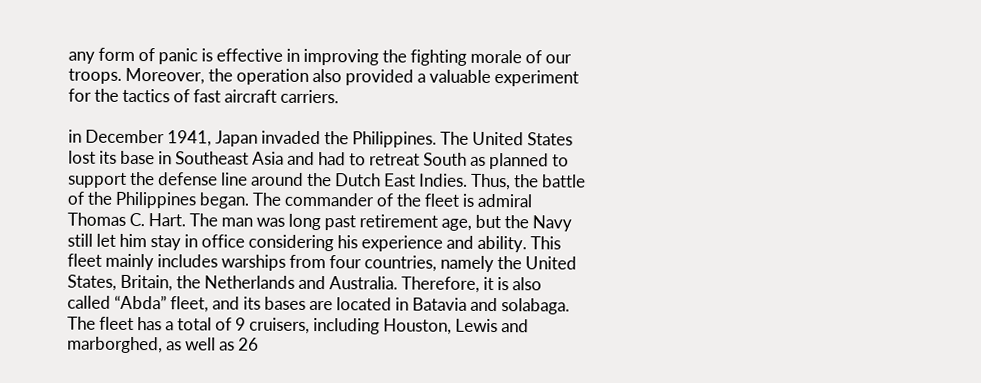any form of panic is effective in improving the fighting morale of our troops. Moreover, the operation also provided a valuable experiment for the tactics of fast aircraft carriers.

in December 1941, Japan invaded the Philippines. The United States lost its base in Southeast Asia and had to retreat South as planned to support the defense line around the Dutch East Indies. Thus, the battle of the Philippines began. The commander of the fleet is admiral Thomas C. Hart. The man was long past retirement age, but the Navy still let him stay in office considering his experience and ability. This fleet mainly includes warships from four countries, namely the United States, Britain, the Netherlands and Australia. Therefore, it is also called “Abda” fleet, and its bases are located in Batavia and solabaga. The fleet has a total of 9 cruisers, including Houston, Lewis and marborghed, as well as 26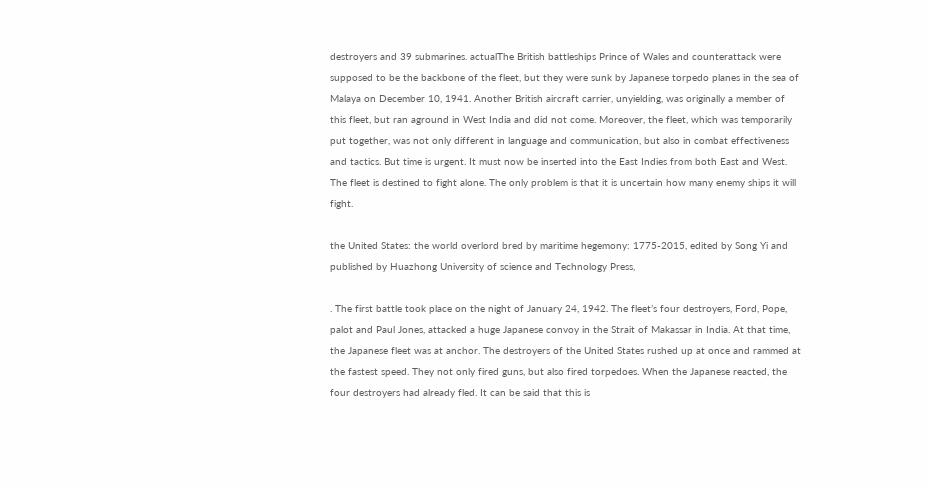destroyers and 39 submarines. actualThe British battleships Prince of Wales and counterattack were supposed to be the backbone of the fleet, but they were sunk by Japanese torpedo planes in the sea of Malaya on December 10, 1941. Another British aircraft carrier, unyielding, was originally a member of this fleet, but ran aground in West India and did not come. Moreover, the fleet, which was temporarily put together, was not only different in language and communication, but also in combat effectiveness and tactics. But time is urgent. It must now be inserted into the East Indies from both East and West. The fleet is destined to fight alone. The only problem is that it is uncertain how many enemy ships it will fight.

the United States: the world overlord bred by maritime hegemony: 1775-2015, edited by Song Yi and published by Huazhong University of science and Technology Press,

. The first battle took place on the night of January 24, 1942. The fleet’s four destroyers, Ford, Pope, palot and Paul Jones, attacked a huge Japanese convoy in the Strait of Makassar in India. At that time, the Japanese fleet was at anchor. The destroyers of the United States rushed up at once and rammed at the fastest speed. They not only fired guns, but also fired torpedoes. When the Japanese reacted, the four destroyers had already fled. It can be said that this is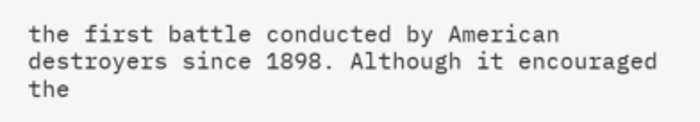the first battle conducted by American destroyers since 1898. Although it encouraged the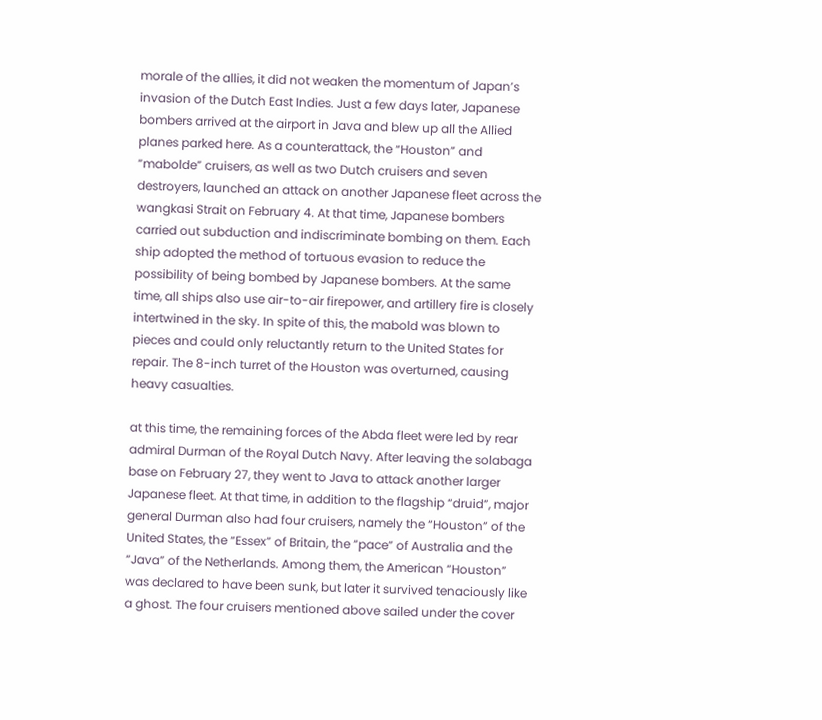morale of the allies, it did not weaken the momentum of Japan’s invasion of the Dutch East Indies. Just a few days later, Japanese bombers arrived at the airport in Java and blew up all the Allied planes parked here. As a counterattack, the “Houston” and “mabolde” cruisers, as well as two Dutch cruisers and seven destroyers, launched an attack on another Japanese fleet across the wangkasi Strait on February 4. At that time, Japanese bombers carried out subduction and indiscriminate bombing on them. Each ship adopted the method of tortuous evasion to reduce the possibility of being bombed by Japanese bombers. At the same time, all ships also use air-to-air firepower, and artillery fire is closely intertwined in the sky. In spite of this, the mabold was blown to pieces and could only reluctantly return to the United States for repair. The 8-inch turret of the Houston was overturned, causing heavy casualties.

at this time, the remaining forces of the Abda fleet were led by rear admiral Durman of the Royal Dutch Navy. After leaving the solabaga base on February 27, they went to Java to attack another larger Japanese fleet. At that time, in addition to the flagship “druid”, major general Durman also had four cruisers, namely the “Houston” of the United States, the “Essex” of Britain, the “pace” of Australia and the “Java” of the Netherlands. Among them, the American “Houston” was declared to have been sunk, but later it survived tenaciously like a ghost. The four cruisers mentioned above sailed under the cover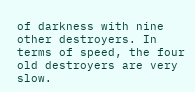of darkness with nine other destroyers. In terms of speed, the four old destroyers are very slow.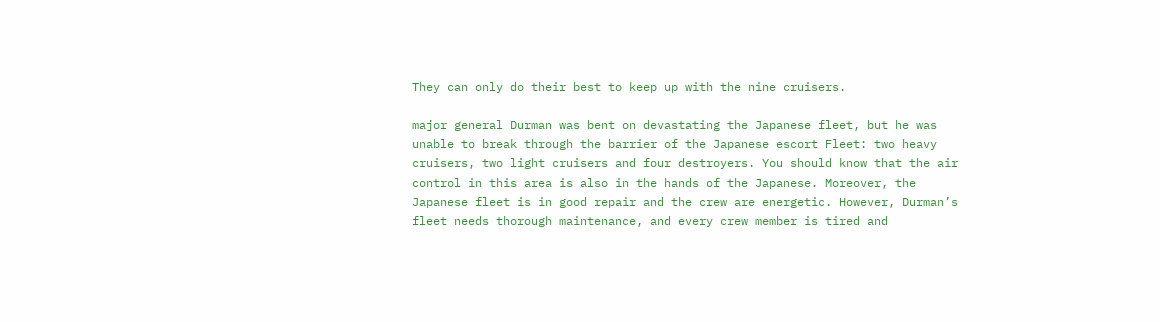They can only do their best to keep up with the nine cruisers.

major general Durman was bent on devastating the Japanese fleet, but he was unable to break through the barrier of the Japanese escort Fleet: two heavy cruisers, two light cruisers and four destroyers. You should know that the air control in this area is also in the hands of the Japanese. Moreover, the Japanese fleet is in good repair and the crew are energetic. However, Durman’s fleet needs thorough maintenance, and every crew member is tired and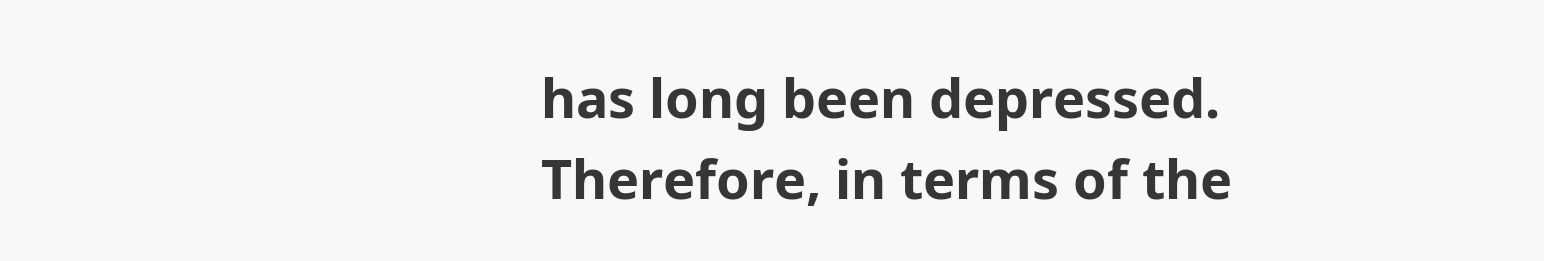has long been depressed. Therefore, in terms of the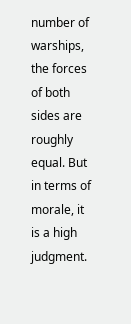number of warships, the forces of both sides are roughly equal. But in terms of morale, it is a high judgment.